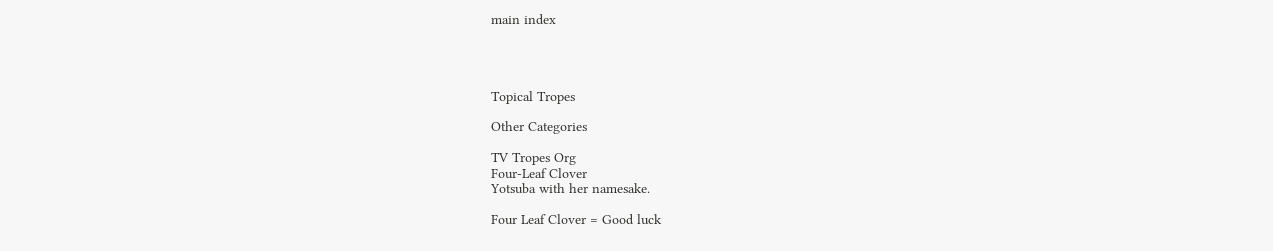main index




Topical Tropes

Other Categories

TV Tropes Org
Four-Leaf Clover
Yotsuba with her namesake.

Four Leaf Clover = Good luck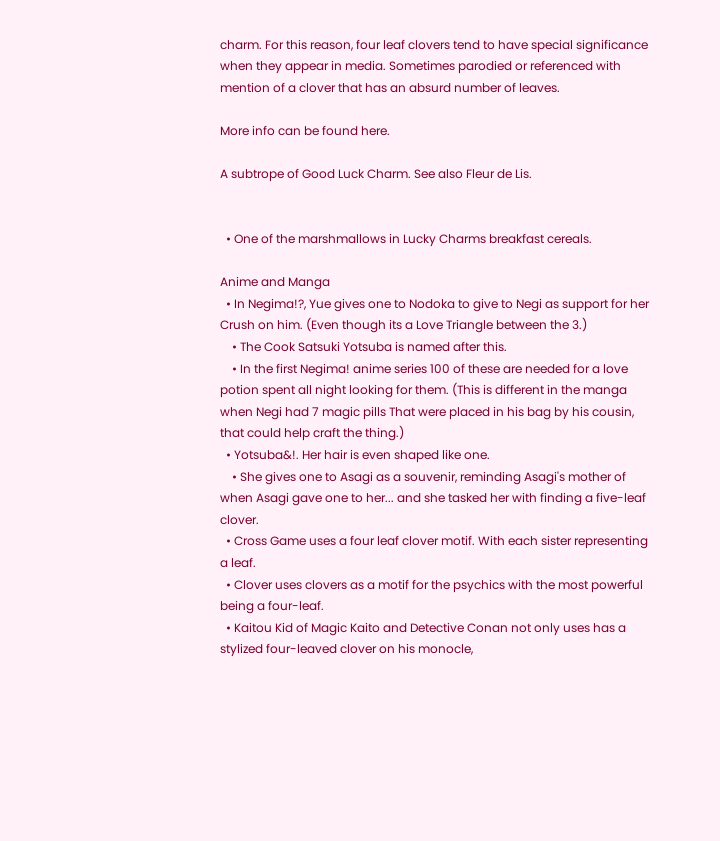charm. For this reason, four leaf clovers tend to have special significance when they appear in media. Sometimes parodied or referenced with mention of a clover that has an absurd number of leaves.

More info can be found here.

A subtrope of Good Luck Charm. See also Fleur de Lis.


  • One of the marshmallows in Lucky Charms breakfast cereals.

Anime and Manga
  • In Negima!?, Yue gives one to Nodoka to give to Negi as support for her Crush on him. (Even though its a Love Triangle between the 3.)
    • The Cook Satsuki Yotsuba is named after this.
    • In the first Negima! anime series 100 of these are needed for a love potion spent all night looking for them. (This is different in the manga when Negi had 7 magic pills That were placed in his bag by his cousin, that could help craft the thing.)
  • Yotsuba&!. Her hair is even shaped like one.
    • She gives one to Asagi as a souvenir, reminding Asagi's mother of when Asagi gave one to her... and she tasked her with finding a five-leaf clover.
  • Cross Game uses a four leaf clover motif. With each sister representing a leaf.
  • Clover uses clovers as a motif for the psychics with the most powerful being a four-leaf.
  • Kaitou Kid of Magic Kaito and Detective Conan not only uses has a stylized four-leaved clover on his monocle,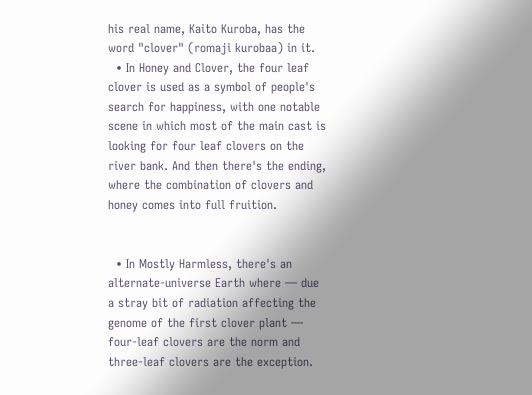his real name, Kaito Kuroba, has the word "clover" (romaji kurobaa) in it.
  • In Honey and Clover, the four leaf clover is used as a symbol of people's search for happiness, with one notable scene in which most of the main cast is looking for four leaf clovers on the river bank. And then there's the ending, where the combination of clovers and honey comes into full fruition.


  • In Mostly Harmless, there's an alternate-universe Earth where — due a stray bit of radiation affecting the genome of the first clover plant — four-leaf clovers are the norm and three-leaf clovers are the exception.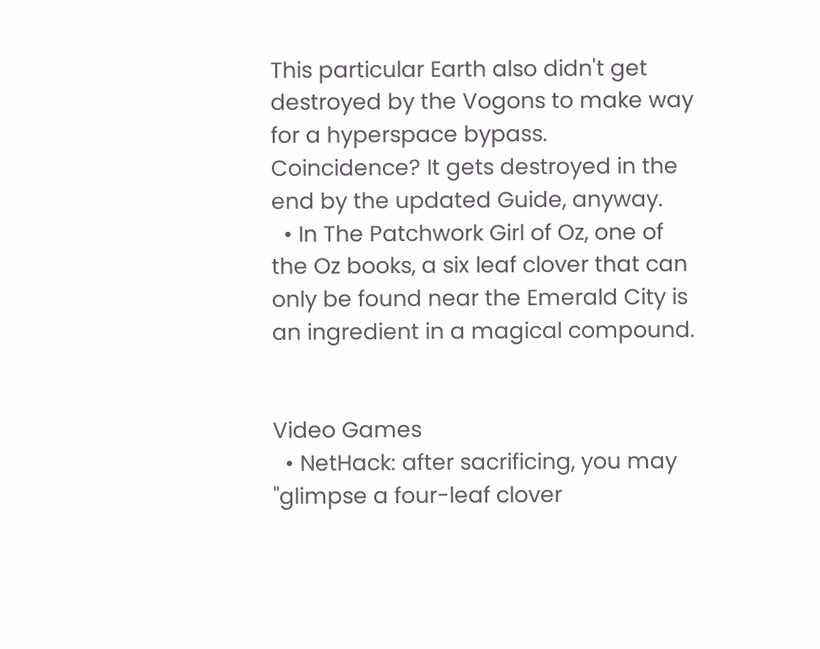This particular Earth also didn't get destroyed by the Vogons to make way for a hyperspace bypass. Coincidence? It gets destroyed in the end by the updated Guide, anyway.
  • In The Patchwork Girl of Oz, one of the Oz books, a six leaf clover that can only be found near the Emerald City is an ingredient in a magical compound.


Video Games
  • NetHack: after sacrificing, you may "glimpse a four-leaf clover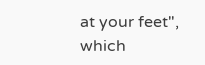at your feet", which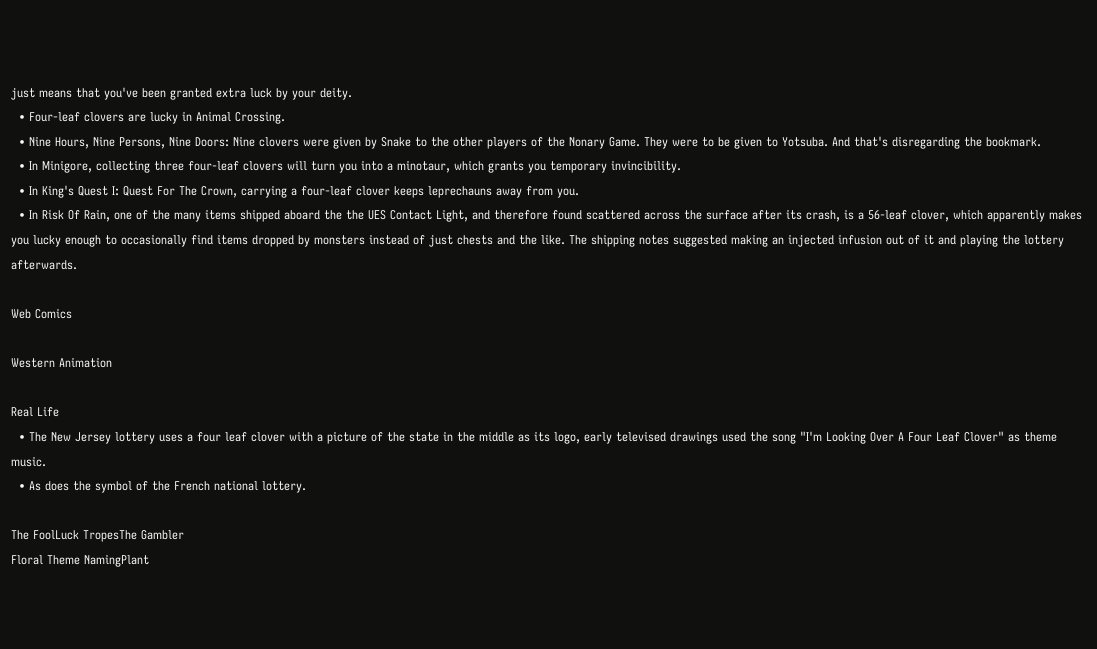just means that you've been granted extra luck by your deity.
  • Four-leaf clovers are lucky in Animal Crossing.
  • Nine Hours, Nine Persons, Nine Doors: Nine clovers were given by Snake to the other players of the Nonary Game. They were to be given to Yotsuba. And that's disregarding the bookmark.
  • In Minigore, collecting three four-leaf clovers will turn you into a minotaur, which grants you temporary invincibility.
  • In King's Quest I: Quest For The Crown, carrying a four-leaf clover keeps leprechauns away from you.
  • In Risk Of Rain, one of the many items shipped aboard the the UES Contact Light, and therefore found scattered across the surface after its crash, is a 56-leaf clover, which apparently makes you lucky enough to occasionally find items dropped by monsters instead of just chests and the like. The shipping notes suggested making an injected infusion out of it and playing the lottery afterwards.

Web Comics

Western Animation

Real Life
  • The New Jersey lottery uses a four leaf clover with a picture of the state in the middle as its logo, early televised drawings used the song "I'm Looking Over A Four Leaf Clover" as theme music.
  • As does the symbol of the French national lottery.

The FoolLuck TropesThe Gambler
Floral Theme NamingPlant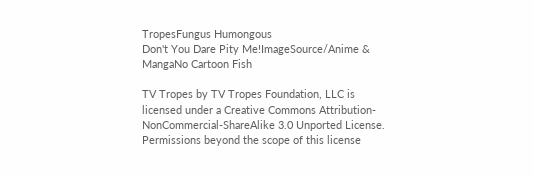TropesFungus Humongous
Don't You Dare Pity Me!ImageSource/Anime & MangaNo Cartoon Fish

TV Tropes by TV Tropes Foundation, LLC is licensed under a Creative Commons Attribution-NonCommercial-ShareAlike 3.0 Unported License.
Permissions beyond the scope of this license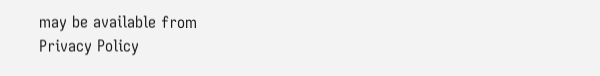may be available from
Privacy Policy